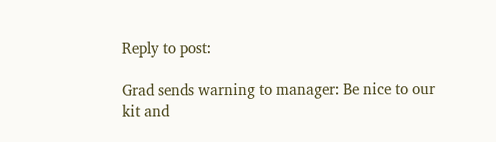Reply to post:

Grad sends warning to manager: Be nice to our kit and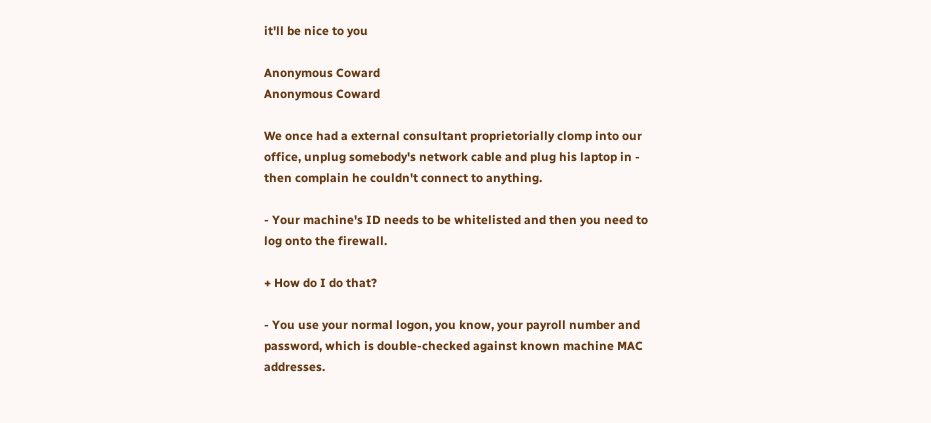it'll be nice to you

Anonymous Coward
Anonymous Coward

We once had a external consultant proprietorially clomp into our office, unplug somebody's network cable and plug his laptop in - then complain he couldn't connect to anything.

- Your machine's ID needs to be whitelisted and then you need to log onto the firewall.

+ How do I do that?

- You use your normal logon, you know, your payroll number and password, which is double-checked against known machine MAC addresses.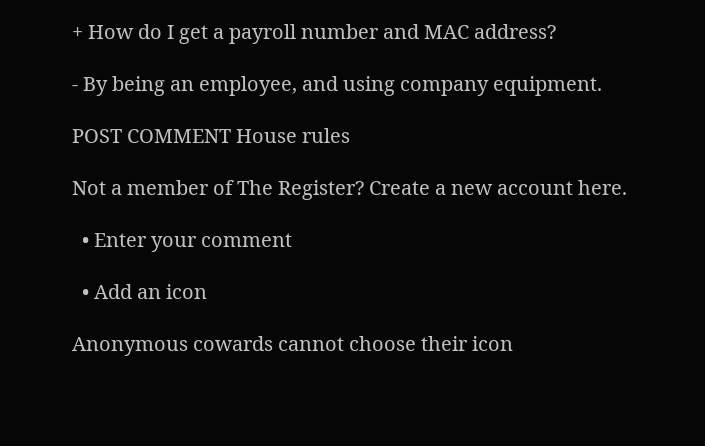+ How do I get a payroll number and MAC address?

- By being an employee, and using company equipment.

POST COMMENT House rules

Not a member of The Register? Create a new account here.

  • Enter your comment

  • Add an icon

Anonymous cowards cannot choose their icon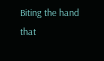Biting the hand that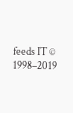feeds IT © 1998–2019